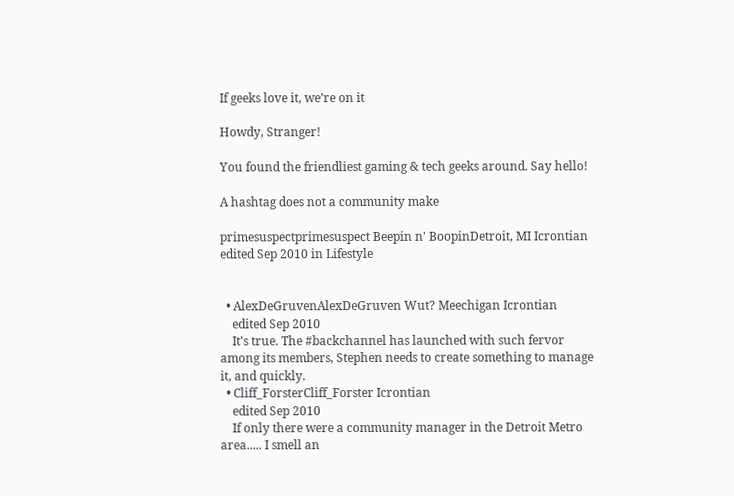If geeks love it, we’re on it

Howdy, Stranger!

You found the friendliest gaming & tech geeks around. Say hello!

A hashtag does not a community make

primesuspectprimesuspect Beepin n' BoopinDetroit, MI Icrontian
edited Sep 2010 in Lifestyle


  • AlexDeGruvenAlexDeGruven Wut? Meechigan Icrontian
    edited Sep 2010
    It's true. The #backchannel has launched with such fervor among its members, Stephen needs to create something to manage it, and quickly.
  • Cliff_ForsterCliff_Forster Icrontian
    edited Sep 2010
    If only there were a community manager in the Detroit Metro area..... I smell an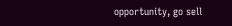opportunity, go sell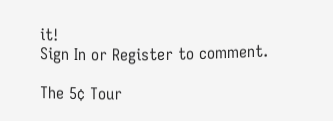it!
Sign In or Register to comment.

The 5¢ Tour